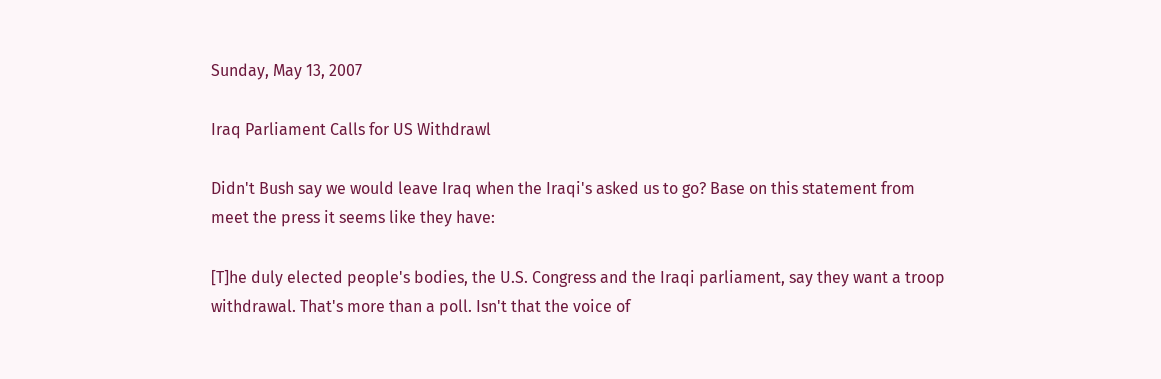Sunday, May 13, 2007

Iraq Parliament Calls for US Withdrawl

Didn't Bush say we would leave Iraq when the Iraqi's asked us to go? Base on this statement from meet the press it seems like they have:

[T]he duly elected people's bodies, the U.S. Congress and the Iraqi parliament, say they want a troop withdrawal. That's more than a poll. Isn't that the voice of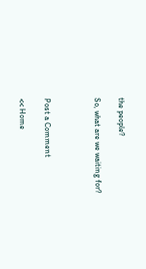the people?

So, what are we waiting for?



Post a Comment

<< Home